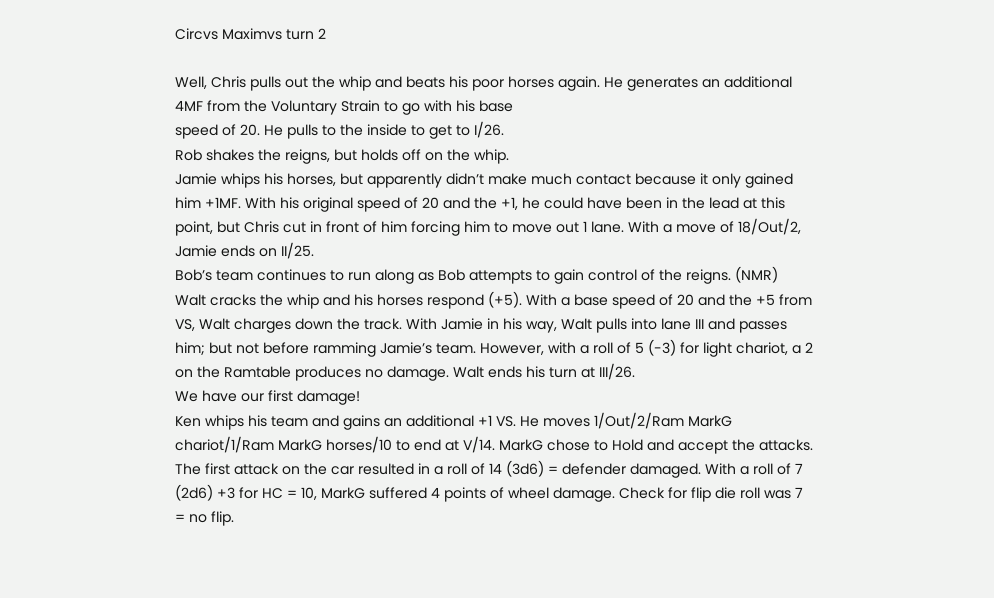Circvs Maximvs turn 2

Well, Chris pulls out the whip and beats his poor horses again. He generates an additional 4MF from the Voluntary Strain to go with his base
speed of 20. He pulls to the inside to get to I/26.
Rob shakes the reigns, but holds off on the whip.
Jamie whips his horses, but apparently didn’t make much contact because it only gained him +1MF. With his original speed of 20 and the +1, he could have been in the lead at this point, but Chris cut in front of him forcing him to move out 1 lane. With a move of 18/Out/2, Jamie ends on II/25.
Bob’s team continues to run along as Bob attempts to gain control of the reigns. (NMR)
Walt cracks the whip and his horses respond (+5). With a base speed of 20 and the +5 from VS, Walt charges down the track. With Jamie in his way, Walt pulls into lane III and passes him; but not before ramming Jamie’s team. However, with a roll of 5 (-3) for light chariot, a 2 on the Ramtable produces no damage. Walt ends his turn at III/26.
We have our first damage!
Ken whips his team and gains an additional +1 VS. He moves 1/Out/2/Ram MarkG chariot/1/Ram MarkG horses/10 to end at V/14. MarkG chose to Hold and accept the attacks. The first attack on the car resulted in a roll of 14 (3d6) = defender damaged. With a roll of 7 (2d6) +3 for HC = 10, MarkG suffered 4 points of wheel damage. Check for flip die roll was 7 = no flip.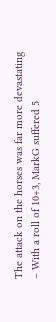The attack on the horses was far more devastating – With a roll of 10+3, MarkG suffered 5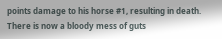points damage to his horse #1, resulting in death. There is now a bloody mess of guts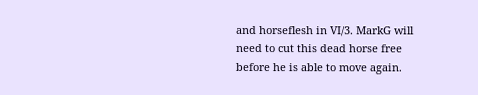and horseflesh in VI/3. MarkG will need to cut this dead horse free before he is able to move again.